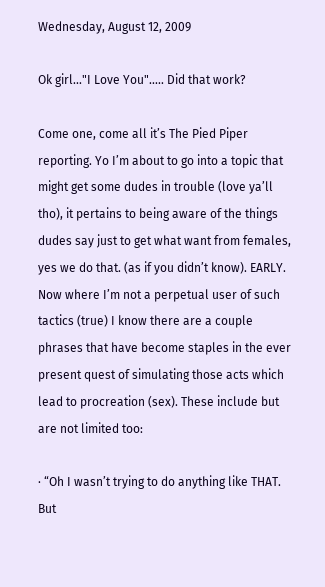Wednesday, August 12, 2009

Ok girl..."I Love You"..... Did that work?

Come one, come all it’s The Pied Piper reporting. Yo I’m about to go into a topic that might get some dudes in trouble (love ya’ll tho), it pertains to being aware of the things dudes say just to get what want from females, yes we do that. (as if you didn’t know). EARLY. Now where I’m not a perpetual user of such tactics (true) I know there are a couple phrases that have become staples in the ever present quest of simulating those acts which lead to procreation (sex). These include but are not limited too:

· “Oh I wasn’t trying to do anything like THAT. But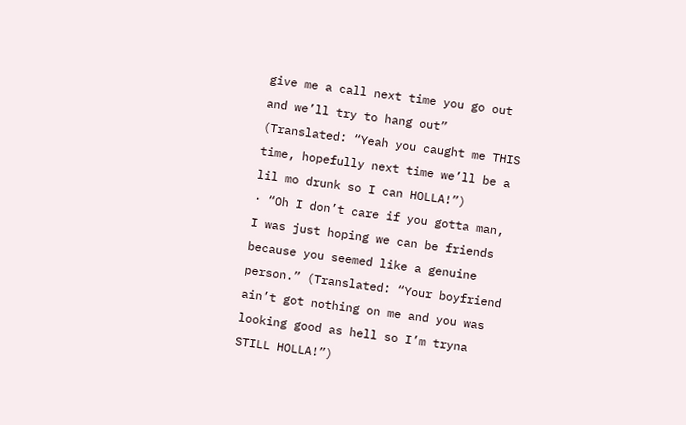give me a call next time you go out and we’ll try to hang out” (Translated: “Yeah you caught me THIS time, hopefully next time we’ll be a lil mo drunk so I can HOLLA!”)
· “Oh I don’t care if you gotta man, I was just hoping we can be friends because you seemed like a genuine person.” (Translated: “Your boyfriend ain’t got nothing on me and you was looking good as hell so I’m tryna STILL HOLLA!”)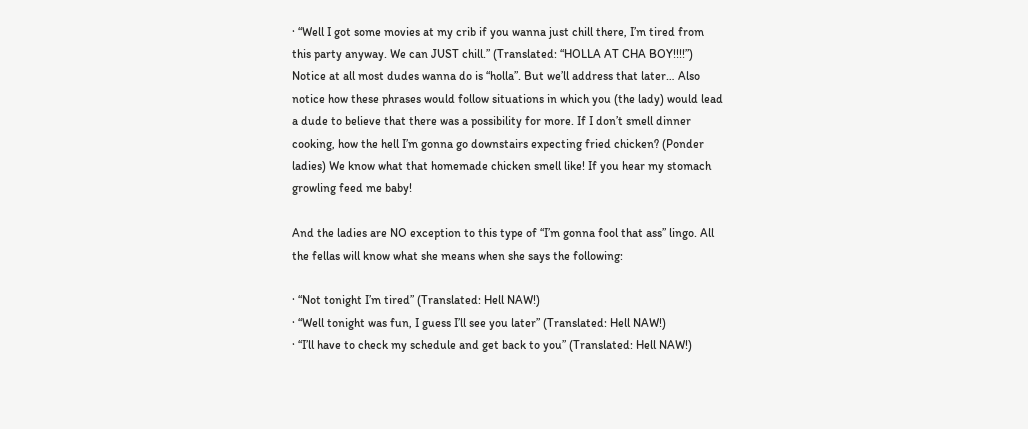· “Well I got some movies at my crib if you wanna just chill there, I’m tired from this party anyway. We can JUST chill.” (Translated: “HOLLA AT CHA BOY!!!!”)
Notice at all most dudes wanna do is “holla”. But we’ll address that later… Also notice how these phrases would follow situations in which you (the lady) would lead a dude to believe that there was a possibility for more. If I don’t smell dinner cooking, how the hell I’m gonna go downstairs expecting fried chicken? (Ponder ladies) We know what that homemade chicken smell like! If you hear my stomach growling feed me baby!

And the ladies are NO exception to this type of “I’m gonna fool that ass” lingo. All the fellas will know what she means when she says the following:

· “Not tonight I’m tired” (Translated: Hell NAW!)
· “Well tonight was fun, I guess I’ll see you later” (Translated: Hell NAW!)
· “I’ll have to check my schedule and get back to you” (Translated: Hell NAW!)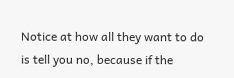Notice at how all they want to do is tell you no, because if the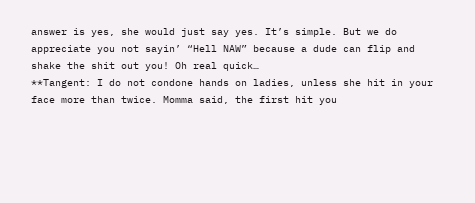answer is yes, she would just say yes. It’s simple. But we do appreciate you not sayin’ “Hell NAW” because a dude can flip and shake the shit out you! Oh real quick…
**Tangent: I do not condone hands on ladies, unless she hit in your face more than twice. Momma said, the first hit you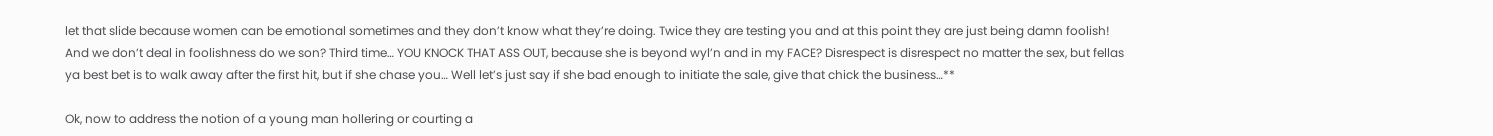let that slide because women can be emotional sometimes and they don’t know what they’re doing. Twice they are testing you and at this point they are just being damn foolish! And we don’t deal in foolishness do we son? Third time… YOU KNOCK THAT ASS OUT, because she is beyond wyl’n and in my FACE? Disrespect is disrespect no matter the sex, but fellas ya best bet is to walk away after the first hit, but if she chase you… Well let’s just say if she bad enough to initiate the sale, give that chick the business…**

Ok, now to address the notion of a young man hollering or courting a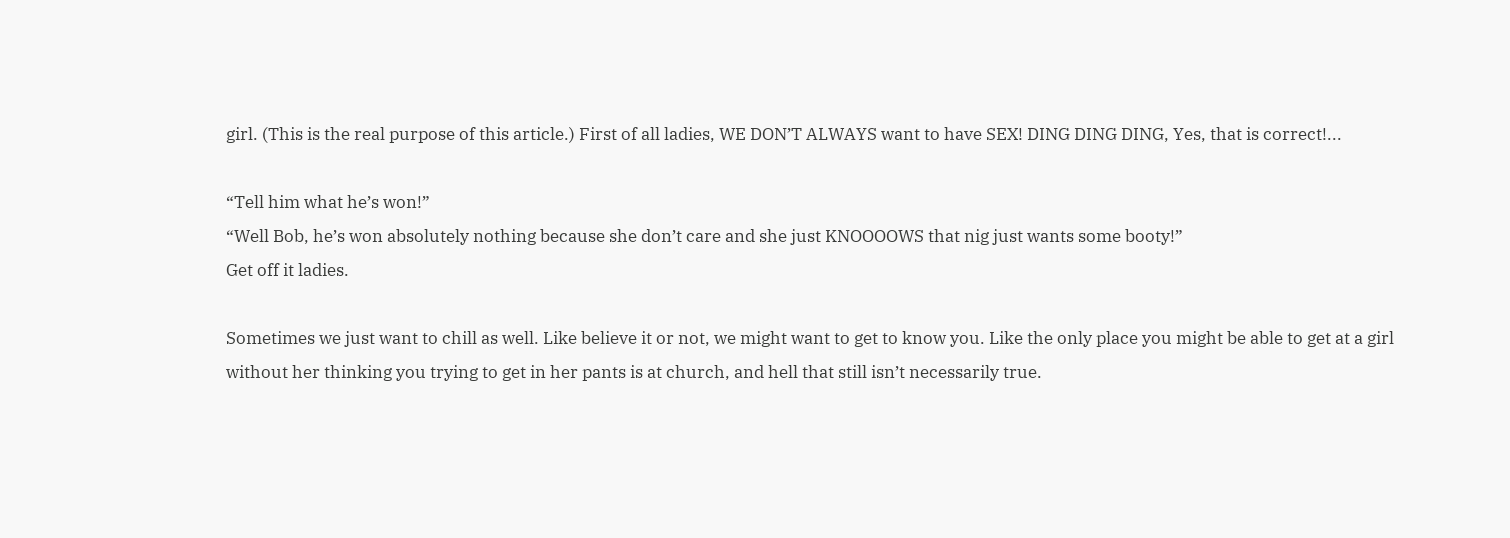girl. (This is the real purpose of this article.) First of all ladies, WE DON’T ALWAYS want to have SEX! DING DING DING, Yes, that is correct!...

“Tell him what he’s won!”
“Well Bob, he’s won absolutely nothing because she don’t care and she just KNOOOOWS that nig just wants some booty!”
Get off it ladies.

Sometimes we just want to chill as well. Like believe it or not, we might want to get to know you. Like the only place you might be able to get at a girl without her thinking you trying to get in her pants is at church, and hell that still isn’t necessarily true.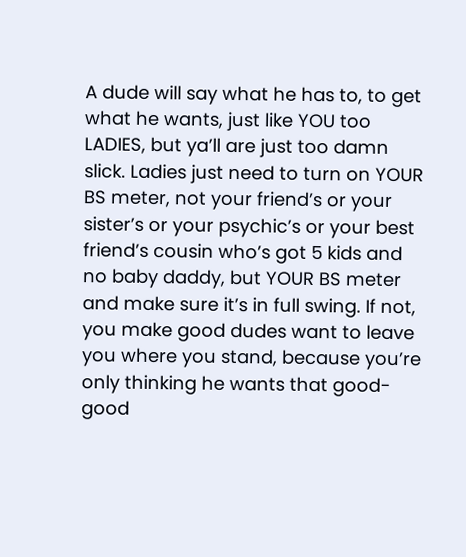A dude will say what he has to, to get what he wants, just like YOU too LADIES, but ya’ll are just too damn slick. Ladies just need to turn on YOUR BS meter, not your friend’s or your sister’s or your psychic’s or your best friend’s cousin who’s got 5 kids and no baby daddy, but YOUR BS meter and make sure it’s in full swing. If not, you make good dudes want to leave you where you stand, because you’re only thinking he wants that good-good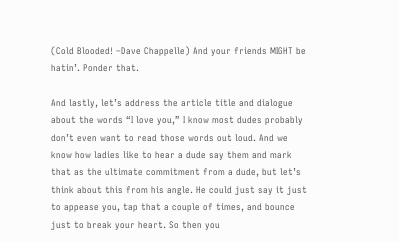(Cold Blooded! –Dave Chappelle) And your friends MIGHT be hatin’. Ponder that.

And lastly, let’s address the article title and dialogue about the words “I love you,” I know most dudes probably don’t even want to read those words out loud. And we know how ladies like to hear a dude say them and mark that as the ultimate commitment from a dude, but let’s think about this from his angle. He could just say it just to appease you, tap that a couple of times, and bounce just to break your heart. So then you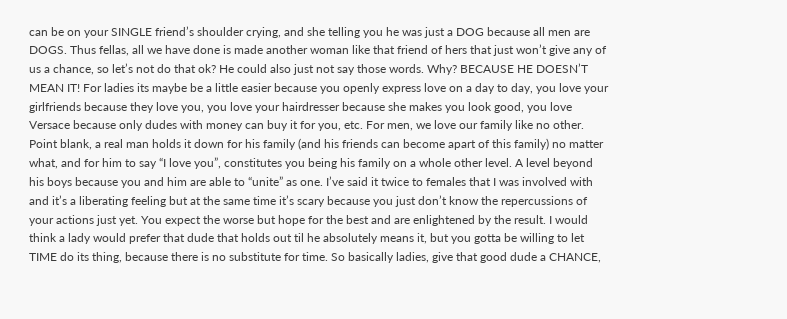can be on your SINGLE friend’s shoulder crying, and she telling you he was just a DOG because all men are DOGS. Thus fellas, all we have done is made another woman like that friend of hers that just won’t give any of us a chance, so let’s not do that ok? He could also just not say those words. Why? BECAUSE HE DOESN’T MEAN IT! For ladies its maybe be a little easier because you openly express love on a day to day, you love your girlfriends because they love you, you love your hairdresser because she makes you look good, you love Versace because only dudes with money can buy it for you, etc. For men, we love our family like no other. Point blank, a real man holds it down for his family (and his friends can become apart of this family) no matter what, and for him to say “I love you”, constitutes you being his family on a whole other level. A level beyond his boys because you and him are able to “unite” as one. I’ve said it twice to females that I was involved with and it’s a liberating feeling but at the same time it’s scary because you just don’t know the repercussions of your actions just yet. You expect the worse but hope for the best and are enlightened by the result. I would think a lady would prefer that dude that holds out til he absolutely means it, but you gotta be willing to let TIME do its thing, because there is no substitute for time. So basically ladies, give that good dude a CHANCE,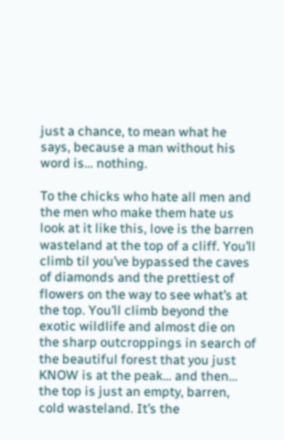just a chance, to mean what he says, because a man without his word is… nothing.

To the chicks who hate all men and the men who make them hate us look at it like this, love is the barren wasteland at the top of a cliff. You’ll climb til you’ve bypassed the caves of diamonds and the prettiest of flowers on the way to see what’s at the top. You’ll climb beyond the exotic wildlife and almost die on the sharp outcroppings in search of the beautiful forest that you just KNOW is at the peak… and then… the top is just an empty, barren, cold wasteland. It’s the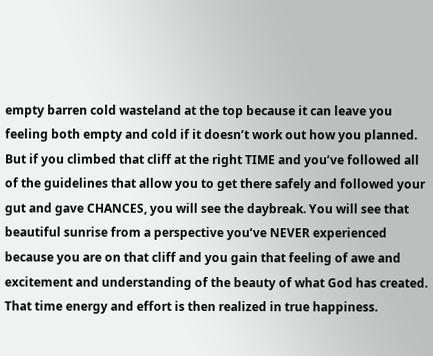empty barren cold wasteland at the top because it can leave you feeling both empty and cold if it doesn’t work out how you planned. But if you climbed that cliff at the right TIME and you’ve followed all of the guidelines that allow you to get there safely and followed your gut and gave CHANCES, you will see the daybreak. You will see that beautiful sunrise from a perspective you’ve NEVER experienced because you are on that cliff and you gain that feeling of awe and excitement and understanding of the beauty of what God has created. That time energy and effort is then realized in true happiness.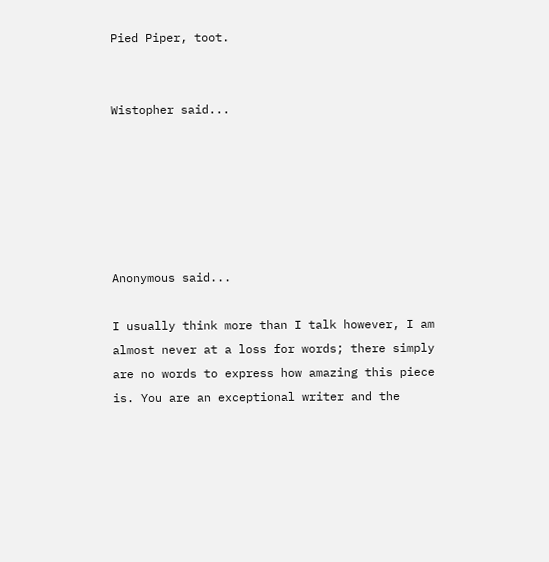Pied Piper, toot.


Wistopher said...






Anonymous said...

I usually think more than I talk however, I am almost never at a loss for words; there simply are no words to express how amazing this piece is. You are an exceptional writer and the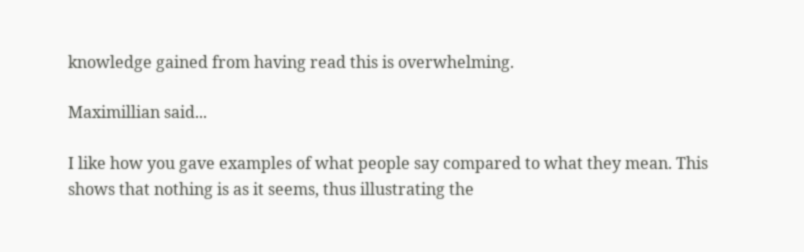knowledge gained from having read this is overwhelming.

Maximillian said...

I like how you gave examples of what people say compared to what they mean. This shows that nothing is as it seems, thus illustrating the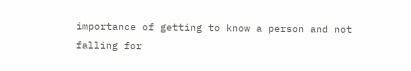importance of getting to know a person and not falling for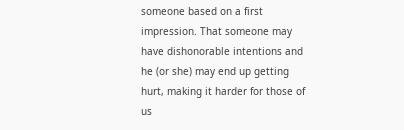someone based on a first impression. That someone may have dishonorable intentions and he (or she) may end up getting hurt, making it harder for those of us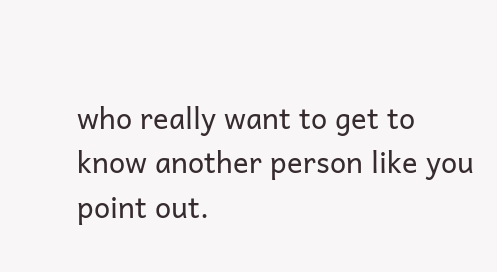who really want to get to know another person like you point out.